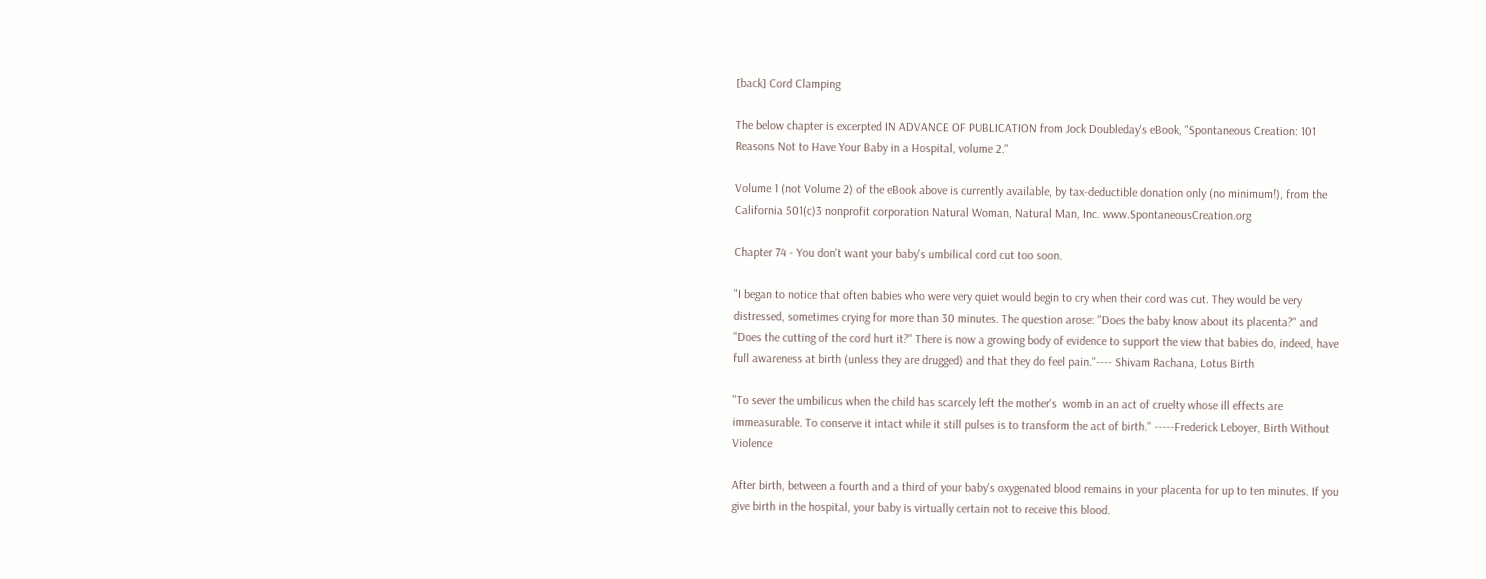[back] Cord Clamping

The below chapter is excerpted IN ADVANCE OF PUBLICATION from Jock Doubleday's eBook, "Spontaneous Creation: 101 Reasons Not to Have Your Baby in a Hospital, volume 2."

Volume 1 (not Volume 2) of the eBook above is currently available, by tax-deductible donation only (no minimum!), from the California 501(c)3 nonprofit corporation Natural Woman, Natural Man, Inc. www.SpontaneousCreation.org

Chapter 74 - You don't want your baby's umbilical cord cut too soon.

"I began to notice that often babies who were very quiet would begin to cry when their cord was cut. They would be very distressed, sometimes crying for more than 30 minutes. The question arose: "Does the baby know about its placenta?" and "Does the cutting of the cord hurt it?" There is now a growing body of evidence to support the view that babies do, indeed, have full awareness at birth (unless they are drugged) and that they do feel pain."---- Shivam Rachana, Lotus Birth

"To sever the umbilicus when the child has scarcely left the mother's  womb in an act of cruelty whose ill effects are immeasurable. To conserve it intact while it still pulses is to transform the act of birth." -----Frederick Leboyer, Birth Without Violence

After birth, between a fourth and a third of your baby's oxygenated blood remains in your placenta for up to ten minutes. If you give birth in the hospital, your baby is virtually certain not to receive this blood.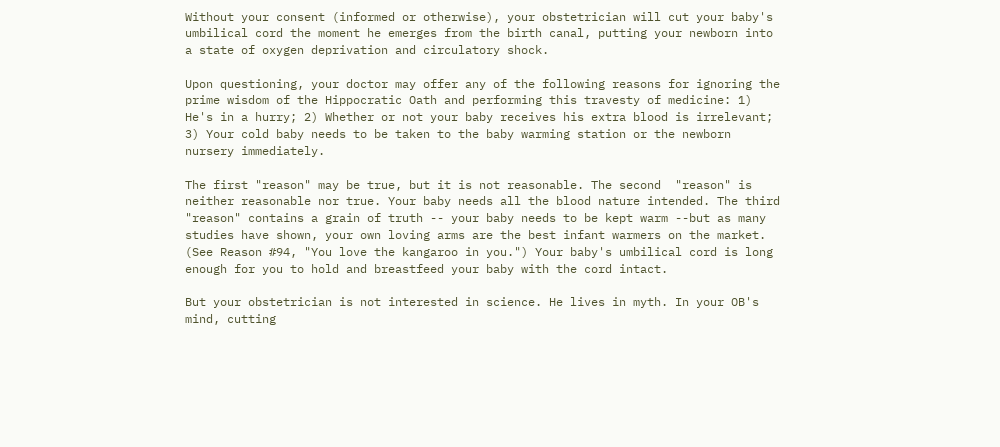Without your consent (informed or otherwise), your obstetrician will cut your baby's umbilical cord the moment he emerges from the birth canal, putting your newborn into a state of oxygen deprivation and circulatory shock.

Upon questioning, your doctor may offer any of the following reasons for ignoring the prime wisdom of the Hippocratic Oath and performing this travesty of medicine: 1) He's in a hurry; 2) Whether or not your baby receives his extra blood is irrelevant; 3) Your cold baby needs to be taken to the baby warming station or the newborn nursery immediately.

The first "reason" may be true, but it is not reasonable. The second  "reason" is neither reasonable nor true. Your baby needs all the blood nature intended. The third "reason" contains a grain of truth -- your baby needs to be kept warm --but as many studies have shown, your own loving arms are the best infant warmers on the market. (See Reason #94, "You love the kangaroo in you.") Your baby's umbilical cord is long enough for you to hold and breastfeed your baby with the cord intact.

But your obstetrician is not interested in science. He lives in myth. In your OB's mind, cutting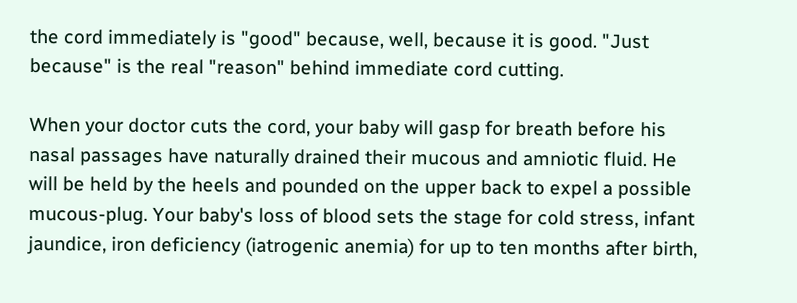the cord immediately is "good" because, well, because it is good. "Just because" is the real "reason" behind immediate cord cutting.

When your doctor cuts the cord, your baby will gasp for breath before his nasal passages have naturally drained their mucous and amniotic fluid. He will be held by the heels and pounded on the upper back to expel a possible mucous-plug. Your baby's loss of blood sets the stage for cold stress, infant jaundice, iron deficiency (iatrogenic anemia) for up to ten months after birth,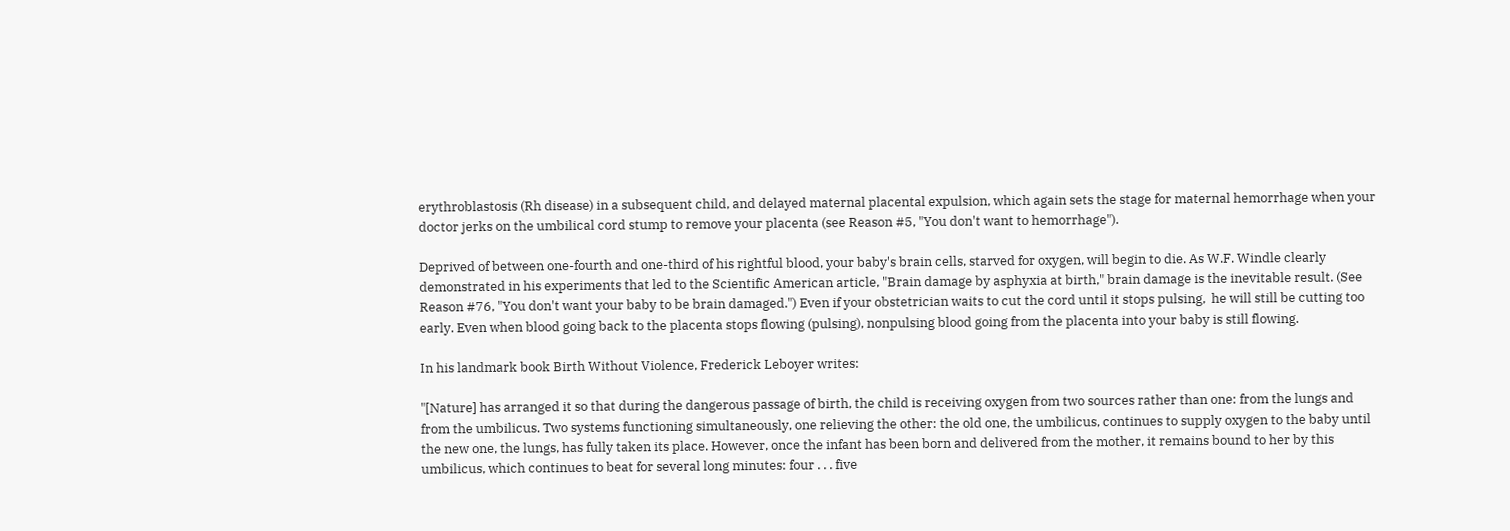erythroblastosis (Rh disease) in a subsequent child, and delayed maternal placental expulsion, which again sets the stage for maternal hemorrhage when your doctor jerks on the umbilical cord stump to remove your placenta (see Reason #5, "You don't want to hemorrhage").

Deprived of between one-fourth and one-third of his rightful blood, your baby's brain cells, starved for oxygen, will begin to die. As W.F. Windle clearly demonstrated in his experiments that led to the Scientific American article, "Brain damage by asphyxia at birth," brain damage is the inevitable result. (See Reason #76, "You don't want your baby to be brain damaged.") Even if your obstetrician waits to cut the cord until it stops pulsing,  he will still be cutting too early. Even when blood going back to the placenta stops flowing (pulsing), nonpulsing blood going from the placenta into your baby is still flowing.

In his landmark book Birth Without Violence, Frederick Leboyer writes:

"[Nature] has arranged it so that during the dangerous passage of birth, the child is receiving oxygen from two sources rather than one: from the lungs and from the umbilicus. Two systems functioning simultaneously, one relieving the other: the old one, the umbilicus, continues to supply oxygen to the baby until the new one, the lungs, has fully taken its place. However, once the infant has been born and delivered from the mother, it remains bound to her by this umbilicus, which continues to beat for several long minutes: four . . . five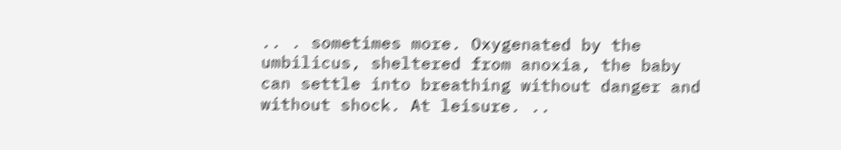.. . sometimes more. Oxygenated by the umbilicus, sheltered from anoxia, the baby can settle into breathing without danger and without shock. At leisure. ..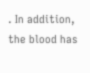. In addition, the blood has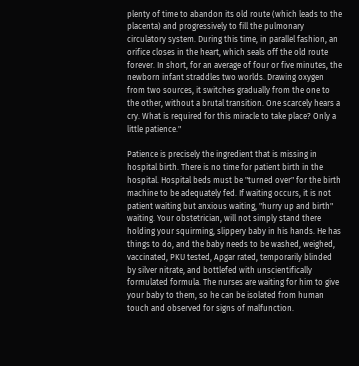plenty of time to abandon its old route (which leads to the placenta) and progressively to fill the pulmonary circulatory system. During this time, in parallel fashion, an orifice closes in the heart, which seals off the old route forever. In short, for an average of four or five minutes, the newborn infant straddles two worlds. Drawing oxygen from two sources, it switches gradually from the one to the other, without a brutal transition. One scarcely hears a cry. What is required for this miracle to take place? Only a little patience."

Patience is precisely the ingredient that is missing in hospital birth. There is no time for patient birth in the hospital. Hospital beds must be "turned over" for the birth machine to be adequately fed. If waiting occurs, it is not patient waiting but anxious waiting, "hurry up and birth" waiting. Your obstetrician, will not simply stand there holding your squirming, slippery baby in his hands. He has things to do, and the baby needs to be washed, weighed, vaccinated, PKU tested, Apgar rated, temporarily blinded by silver nitrate, and bottlefed with unscientifically formulated formula. The nurses are waiting for him to give your baby to them, so he can be isolated from human touch and observed for signs of malfunction.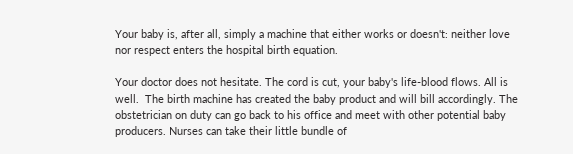Your baby is, after all, simply a machine that either works or doesn't: neither love nor respect enters the hospital birth equation.

Your doctor does not hesitate. The cord is cut, your baby's life-blood flows. All is well.  The birth machine has created the baby product and will bill accordingly. The obstetrician on duty can go back to his office and meet with other potential baby producers. Nurses can take their little bundle of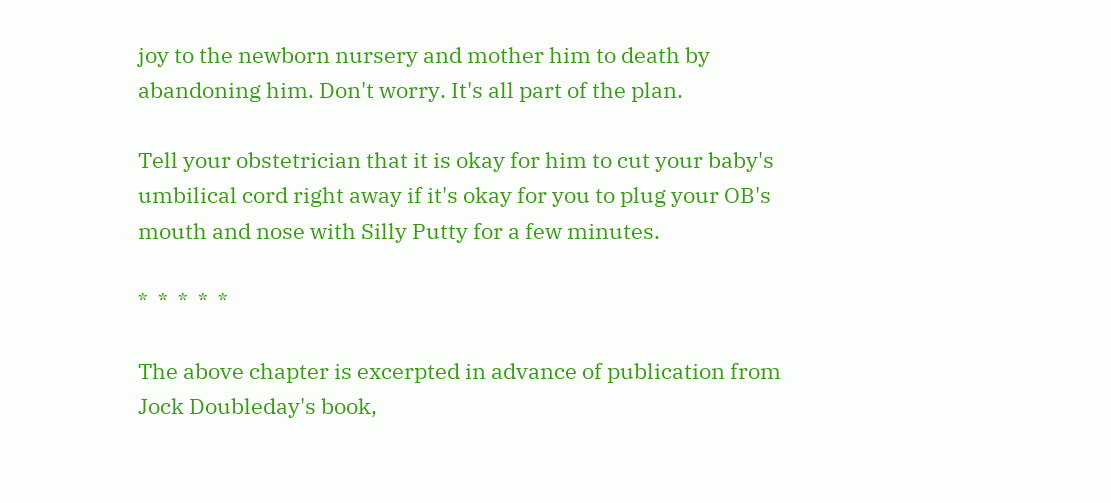joy to the newborn nursery and mother him to death by abandoning him. Don't worry. It's all part of the plan.

Tell your obstetrician that it is okay for him to cut your baby's  umbilical cord right away if it's okay for you to plug your OB's mouth and nose with Silly Putty for a few minutes.

*  *  *  *  *

The above chapter is excerpted in advance of publication from Jock Doubleday's book,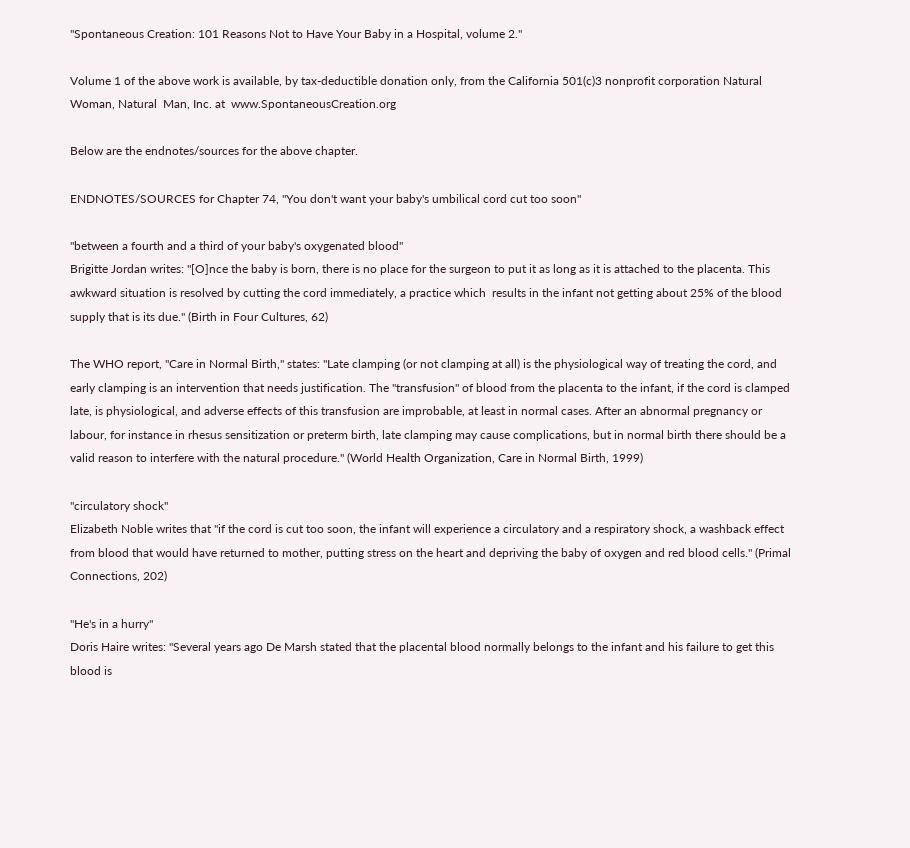"Spontaneous Creation: 101 Reasons Not to Have Your Baby in a Hospital, volume 2."

Volume 1 of the above work is available, by tax-deductible donation only, from the California 501(c)3 nonprofit corporation Natural Woman, Natural  Man, Inc. at  www.SpontaneousCreation.org

Below are the endnotes/sources for the above chapter.

ENDNOTES/SOURCES for Chapter 74, "You don't want your baby's umbilical cord cut too soon"

"between a fourth and a third of your baby's oxygenated blood"
Brigitte Jordan writes: "[O]nce the baby is born, there is no place for the surgeon to put it as long as it is attached to the placenta. This awkward situation is resolved by cutting the cord immediately, a practice which  results in the infant not getting about 25% of the blood supply that is its due." (Birth in Four Cultures, 62)

The WHO report, "Care in Normal Birth," states: "Late clamping (or not clamping at all) is the physiological way of treating the cord, and early clamping is an intervention that needs justification. The "transfusion" of blood from the placenta to the infant, if the cord is clamped late, is physiological, and adverse effects of this transfusion are improbable, at least in normal cases. After an abnormal pregnancy or labour, for instance in rhesus sensitization or preterm birth, late clamping may cause complications, but in normal birth there should be a valid reason to interfere with the natural procedure." (World Health Organization, Care in Normal Birth, 1999)

"circulatory shock"
Elizabeth Noble writes that "if the cord is cut too soon, the infant will experience a circulatory and a respiratory shock, a washback effect from blood that would have returned to mother, putting stress on the heart and depriving the baby of oxygen and red blood cells." (Primal Connections, 202)

"He's in a hurry"
Doris Haire writes: "Several years ago De Marsh stated that the placental blood normally belongs to the infant and his failure to get this blood is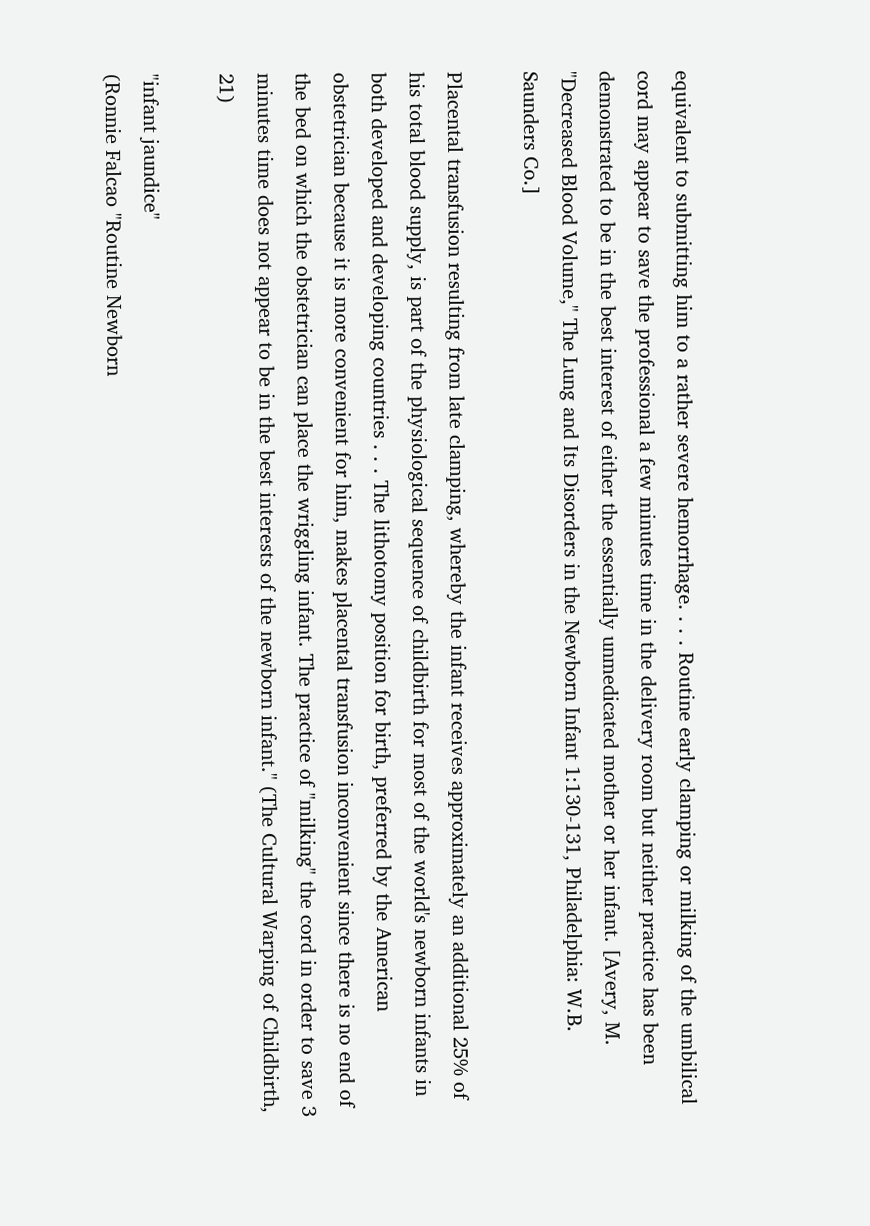equivalent to submitting him to a rather severe hemorrhage. . . . Routine early clamping or milking of the umbilical cord may appear to save the professional a few minutes time in the delivery room but neither practice has been demonstrated to be in the best interest of either the essentially unmedicated mother or her infant. [Avery, M. "Decreased Blood Volume," The Lung and Its Disorders in the Newborn Infant 1:130-131, Philadelphia: W.B. Saunders Co.]

Placental transfusion resulting from late clamping, whereby the infant receives approximately an additional 25% of his total blood supply, is part of the physiological sequence of childbirth for most of the world's newborn infants in both developed and developing countries . . . The lithotomy position for birth, preferred by the American obstetrician because it is more convenient for him, makes placental transfusion inconvenient since there is no end of the bed on which the obstetrician can place the wriggling infant. The practice of "milking" the cord in order to save 3 minutes time does not appear to be in the best interests of the newborn infant." (The Cultural Warping of Childbirth, 21)

"infant jaundice"
(Ronnie Falcao "Routine Newborn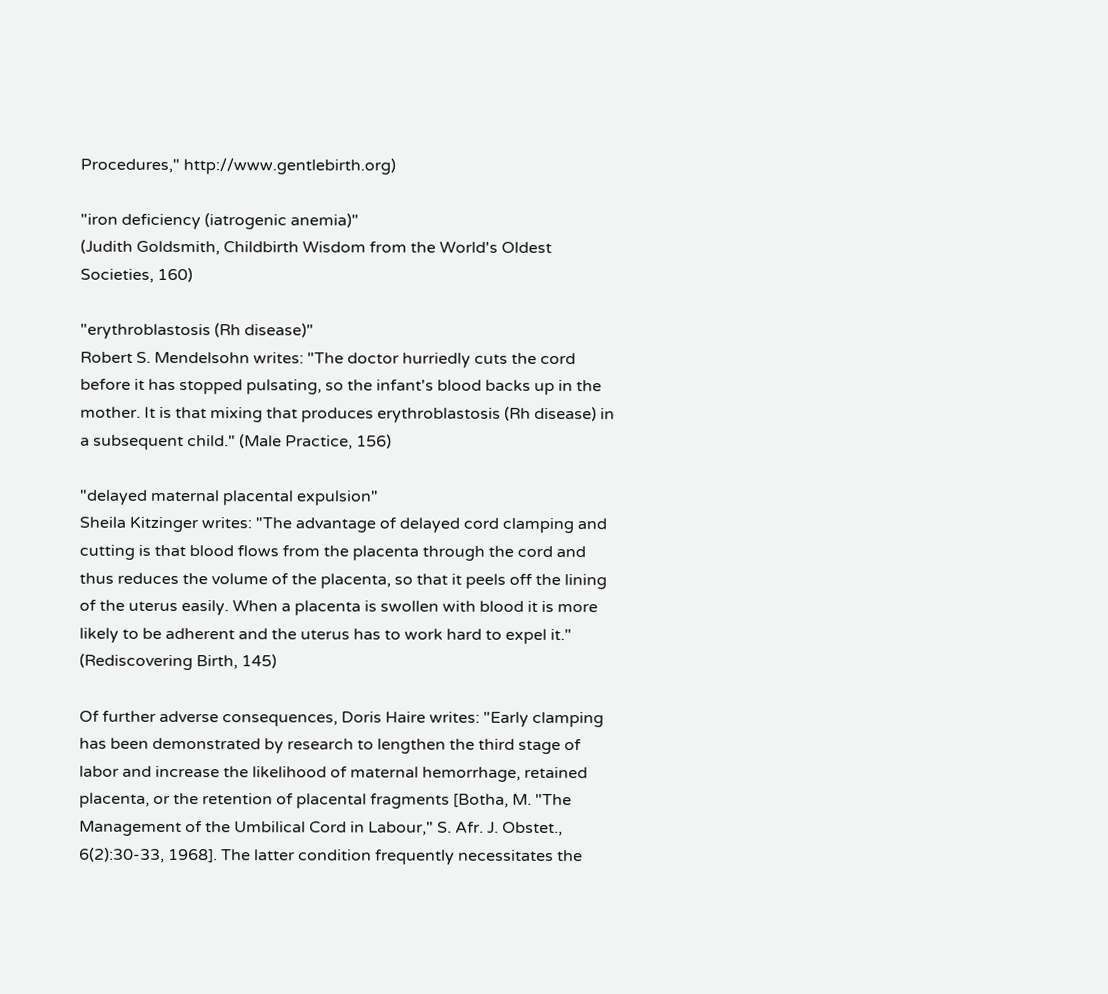Procedures," http://www.gentlebirth.org)

"iron deficiency (iatrogenic anemia)"
(Judith Goldsmith, Childbirth Wisdom from the World's Oldest Societies, 160)

"erythroblastosis (Rh disease)"
Robert S. Mendelsohn writes: "The doctor hurriedly cuts the cord before it has stopped pulsating, so the infant's blood backs up in the mother. It is that mixing that produces erythroblastosis (Rh disease) in a subsequent child." (Male Practice, 156)

"delayed maternal placental expulsion"
Sheila Kitzinger writes: "The advantage of delayed cord clamping and cutting is that blood flows from the placenta through the cord and thus reduces the volume of the placenta, so that it peels off the lining of the uterus easily. When a placenta is swollen with blood it is more likely to be adherent and the uterus has to work hard to expel it." (Rediscovering Birth, 145)

Of further adverse consequences, Doris Haire writes: "Early clamping has been demonstrated by research to lengthen the third stage of labor and increase the likelihood of maternal hemorrhage, retained placenta, or the retention of placental fragments [Botha, M. "The Management of the Umbilical Cord in Labour," S. Afr. J. Obstet., 6(2):30-33, 1968]. The latter condition frequently necessitates the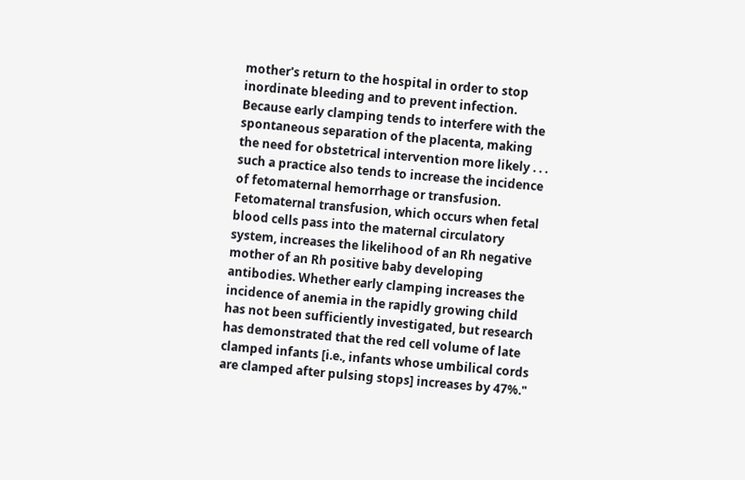mother's return to the hospital in order to stop inordinate bleeding and to prevent infection. Because early clamping tends to interfere with the spontaneous separation of the placenta, making the need for obstetrical intervention more likely . . . such a practice also tends to increase the incidence of fetomaternal hemorrhage or transfusion. Fetomaternal transfusion, which occurs when fetal blood cells pass into the maternal circulatory system, increases the likelihood of an Rh negative mother of an Rh positive baby developing antibodies. Whether early clamping increases the incidence of anemia in the rapidly growing child has not been sufficiently investigated, but research has demonstrated that the red cell volume of late clamped infants [i.e., infants whose umbilical cords are clamped after pulsing stops] increases by 47%."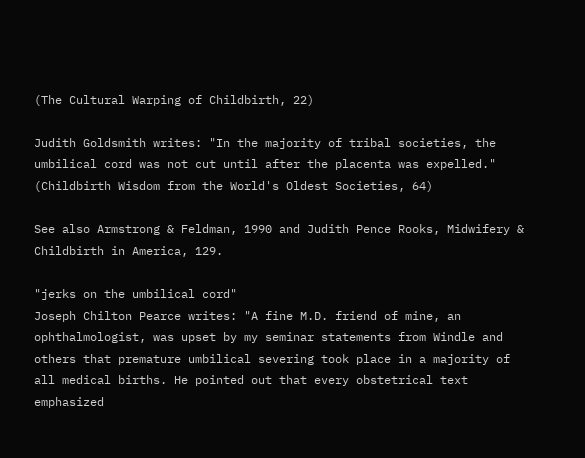(The Cultural Warping of Childbirth, 22)

Judith Goldsmith writes: "In the majority of tribal societies, the umbilical cord was not cut until after the placenta was expelled." (Childbirth Wisdom from the World's Oldest Societies, 64)

See also Armstrong & Feldman, 1990 and Judith Pence Rooks, Midwifery & Childbirth in America, 129.

"jerks on the umbilical cord"
Joseph Chilton Pearce writes: "A fine M.D. friend of mine, an ophthalmologist, was upset by my seminar statements from Windle and others that premature umbilical severing took place in a majority of all medical births. He pointed out that every obstetrical text emphasized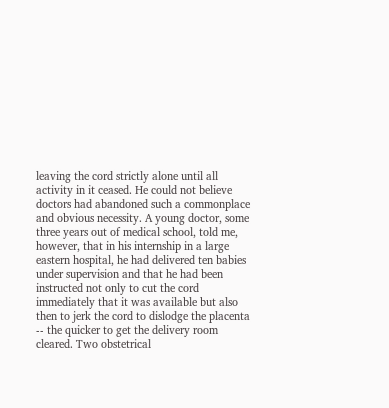leaving the cord strictly alone until all activity in it ceased. He could not believe doctors had abandoned such a commonplace and obvious necessity. A young doctor, some three years out of medical school, told me, however, that in his internship in a large eastern hospital, he had delivered ten babies under supervision and that he had been instructed not only to cut the cord immediately that it was available but also then to jerk the cord to dislodge the placenta -- the quicker to get the delivery room cleared. Two obstetrical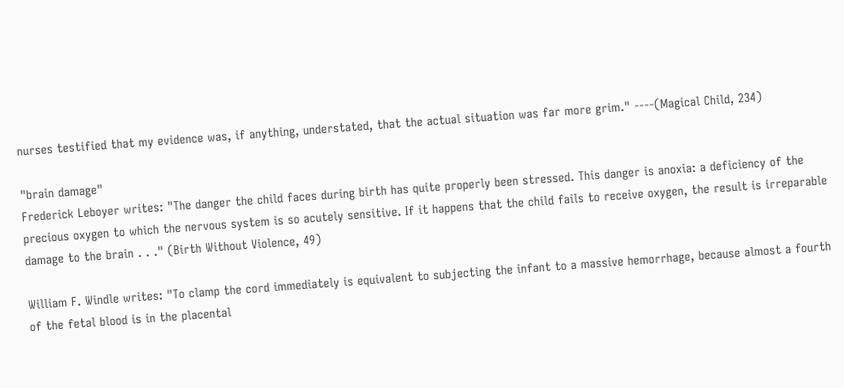nurses testified that my evidence was, if anything, understated, that the actual situation was far more grim." ----(Magical Child, 234)

"brain damage"
Frederick Leboyer writes: "The danger the child faces during birth has quite properly been stressed. This danger is anoxia: a deficiency of the precious oxygen to which the nervous system is so acutely sensitive. If it happens that the child fails to receive oxygen, the result is irreparable damage to the brain . . ." (Birth Without Violence, 49)

William F. Windle writes: "To clamp the cord immediately is equivalent to subjecting the infant to a massive hemorrhage, because almost a fourth of the fetal blood is in the placental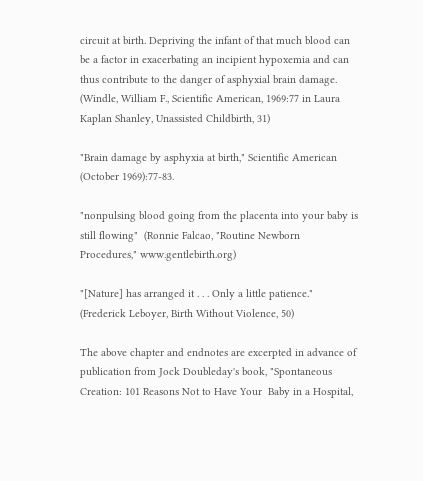circuit at birth. Depriving the infant of that much blood can be a factor in exacerbating an incipient hypoxemia and can thus contribute to the danger of asphyxial brain damage. (Windle, William F., Scientific American, 1969:77 in Laura Kaplan Shanley, Unassisted Childbirth, 31)

"Brain damage by asphyxia at birth," Scientific American (October 1969):77-83.

"nonpulsing blood going from the placenta into your baby is still flowing"  (Ronnie Falcao, "Routine Newborn Procedures," www.gentlebirth.org)

"[Nature] has arranged it . . . Only a little patience."   (Frederick Leboyer, Birth Without Violence, 50)

The above chapter and endnotes are excerpted in advance of publication from Jock Doubleday's book, "Spontaneous Creation: 101 Reasons Not to Have Your  Baby in a Hospital,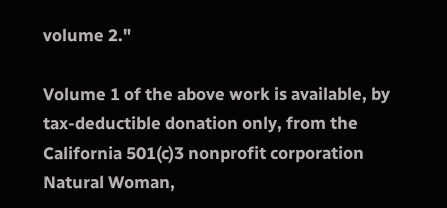volume 2."

Volume 1 of the above work is available, by tax-deductible donation only, from the California 501(c)3 nonprofit corporation Natural Woman,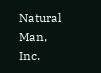Natural  Man, Inc.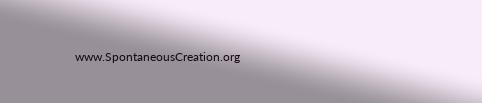www.SpontaneousCreation.org